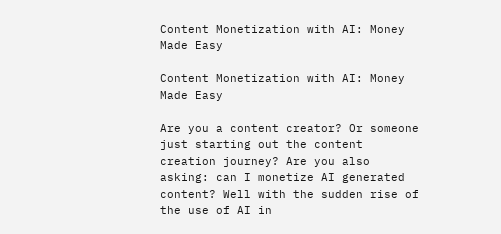Content Monetization with AI: Money Made Easy

Content Monetization with AI: Money Made Easy

Are you a content creator? Or someone just starting out the content creation journey? Are you also asking: can I monetize AI generated content? Well with the sudden rise of the use of AI in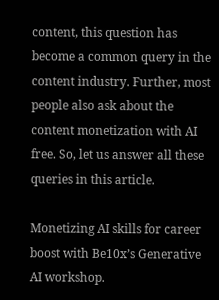content, this question has become a common query in the content industry. Further, most people also ask about the content monetization with AI free. So, let us answer all these queries in this article.

Monetizing AI skills for career boost with Be10x’s Generative AI workshop.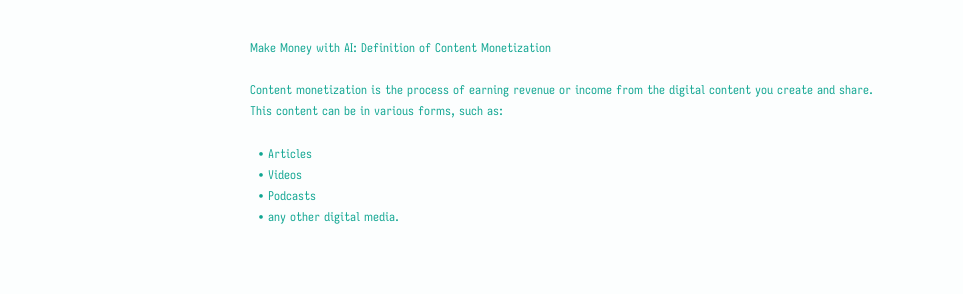Make Money with AI: Definition of Content Monetization

Content monetization is the process of earning revenue or income from the digital content you create and share. This content can be in various forms, such as:

  • Articles
  • Videos
  • Podcasts
  • any other digital media.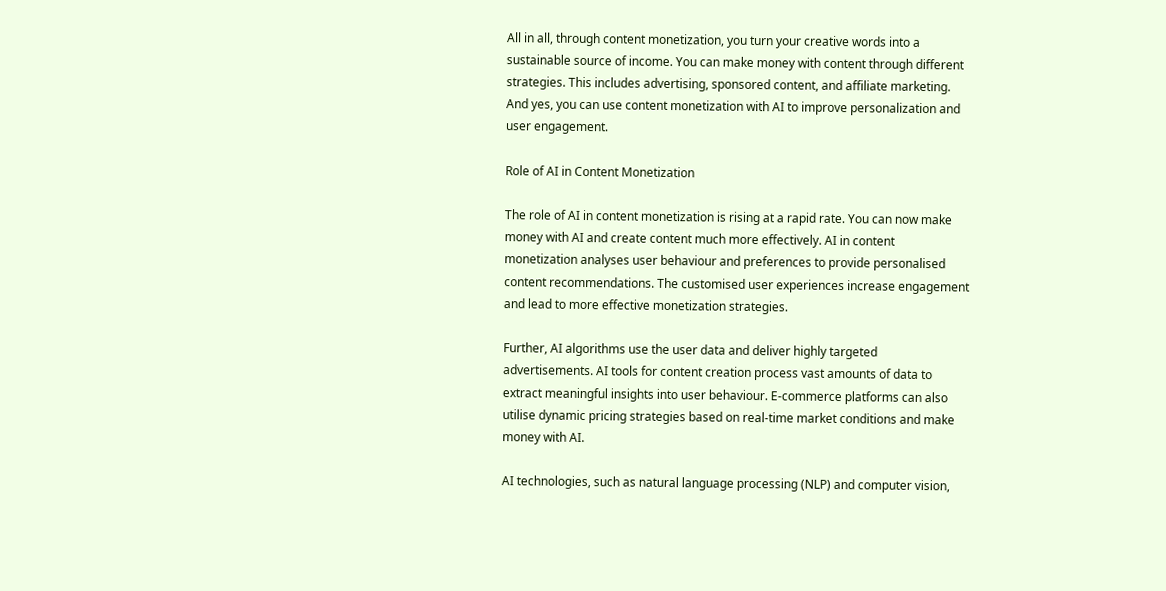All in all, through content monetization, you turn your creative words into a sustainable source of income. You can make money with content through different strategies. This includes advertising, sponsored content, and affiliate marketing. And yes, you can use content monetization with AI to improve personalization and user engagement.

Role of AI in Content Monetization

The role of AI in content monetization is rising at a rapid rate. You can now make money with AI and create content much more effectively. AI in content monetization analyses user behaviour and preferences to provide personalised content recommendations. The customised user experiences increase engagement and lead to more effective monetization strategies.

Further, AI algorithms use the user data and deliver highly targeted advertisements. AI tools for content creation process vast amounts of data to extract meaningful insights into user behaviour. E-commerce platforms can also utilise dynamic pricing strategies based on real-time market conditions and make money with AI.

AI technologies, such as natural language processing (NLP) and computer vision,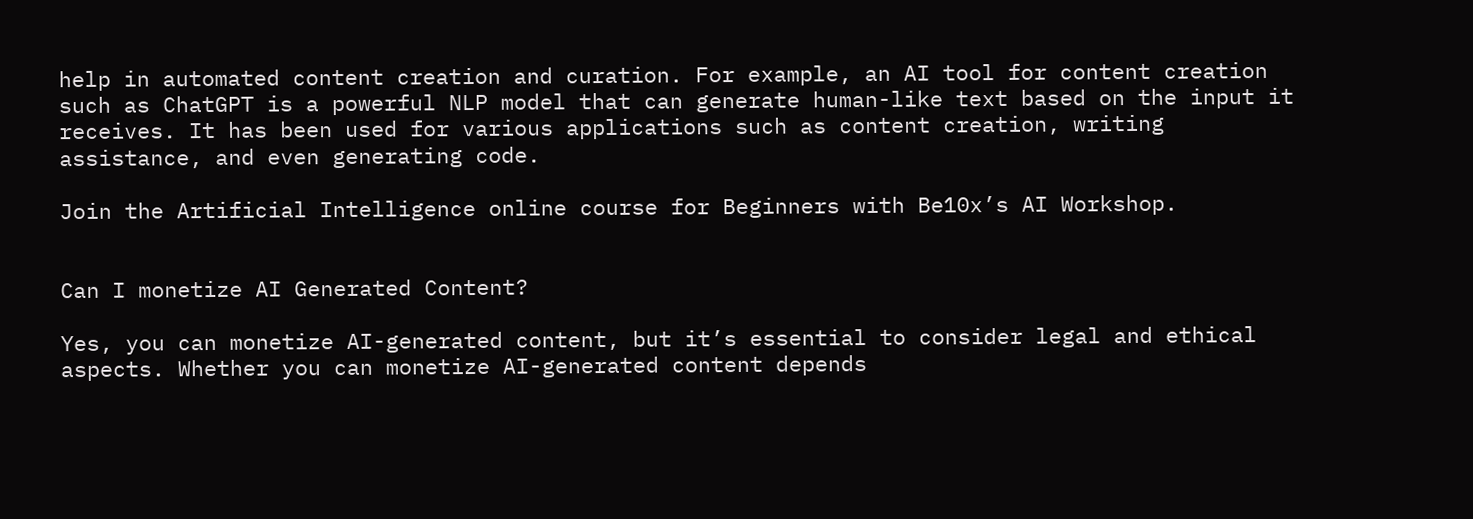help in automated content creation and curation. For example, an AI tool for content creation such as ChatGPT is a powerful NLP model that can generate human-like text based on the input it receives. It has been used for various applications such as content creation, writing assistance, and even generating code.

Join the Artificial Intelligence online course for Beginners with Be10x’s AI Workshop.


Can I monetize AI Generated Content?

Yes, you can monetize AI-generated content, but it’s essential to consider legal and ethical aspects. Whether you can monetize AI-generated content depends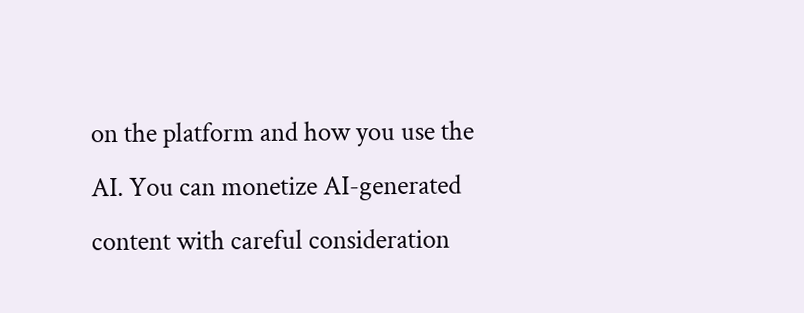on the platform and how you use the AI. You can monetize AI-generated content with careful consideration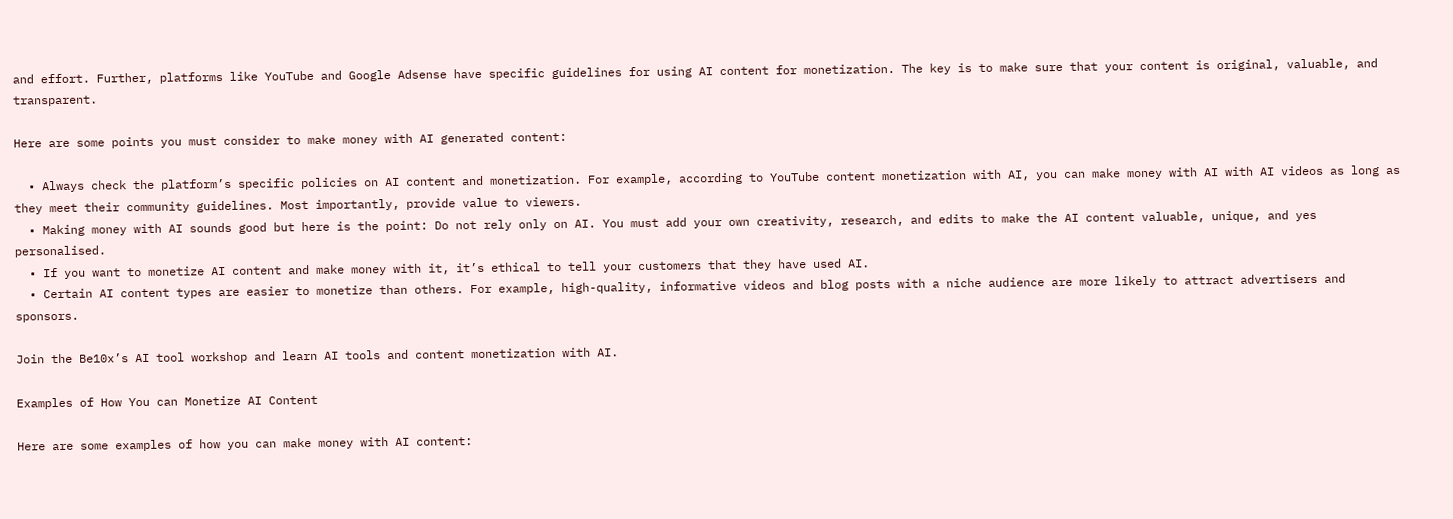and effort. Further, platforms like YouTube and Google Adsense have specific guidelines for using AI content for monetization. The key is to make sure that your content is original, valuable, and transparent.

Here are some points you must consider to make money with AI generated content:

  • Always check the platform’s specific policies on AI content and monetization. For example, according to YouTube content monetization with AI, you can make money with AI with AI videos as long as they meet their community guidelines. Most importantly, provide value to viewers.
  • Making money with AI sounds good but here is the point: Do not rely only on AI. You must add your own creativity, research, and edits to make the AI content valuable, unique, and yes personalised.
  • If you want to monetize AI content and make money with it, it’s ethical to tell your customers that they have used AI.
  • Certain AI content types are easier to monetize than others. For example, high-quality, informative videos and blog posts with a niche audience are more likely to attract advertisers and sponsors.

Join the Be10x’s AI tool workshop and learn AI tools and content monetization with AI.

Examples of How You can Monetize AI Content

Here are some examples of how you can make money with AI content: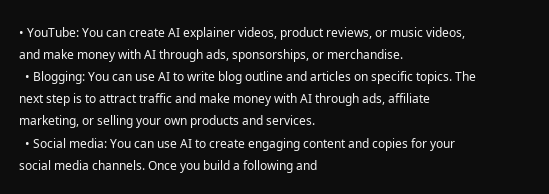• YouTube: You can create AI explainer videos, product reviews, or music videos, and make money with AI through ads, sponsorships, or merchandise.
  • Blogging: You can use AI to write blog outline and articles on specific topics. The next step is to attract traffic and make money with AI through ads, affiliate marketing, or selling your own products and services.
  • Social media: You can use AI to create engaging content and copies for your social media channels. Once you build a following and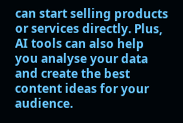can start selling products or services directly. Plus, AI tools can also help you analyse your data and create the best content ideas for your audience.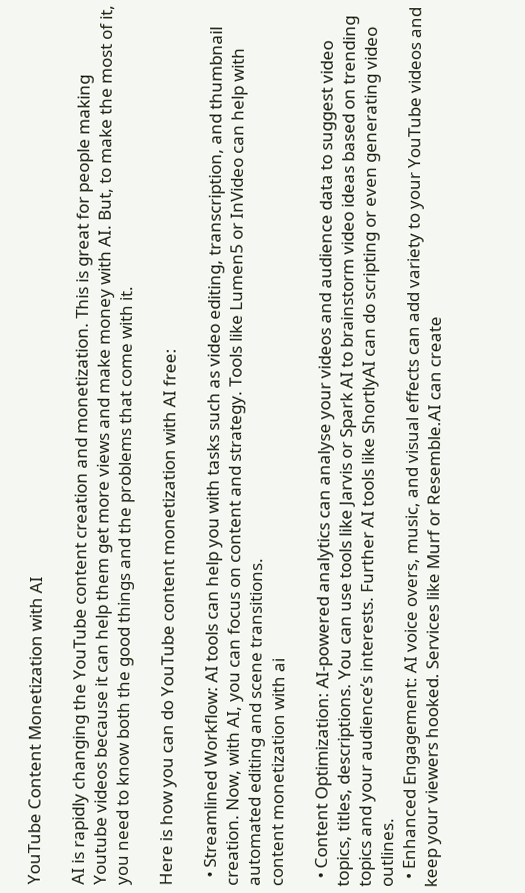YouTube Content Monetization with AI

AI is rapidly changing the YouTube content creation and monetization. This is great for people making Youtube videos because it can help them get more views and make money with AI. But, to make the most of it, you need to know both the good things and the problems that come with it.

Here is how you can do YouTube content monetization with AI free:

  • Streamlined Workflow: AI tools can help you with tasks such as video editing, transcription, and thumbnail creation. Now, with AI, you can focus on content and strategy. Tools like Lumen5 or InVideo can help with automated editing and scene transitions.
content monetization with ai

  • Content Optimization: AI-powered analytics can analyse your videos and audience data to suggest video topics, titles, descriptions. You can use tools like Jarvis or Spark AI to brainstorm video ideas based on trending topics and your audience’s interests. Further AI tools like ShortlyAI can do scripting or even generating video outlines.
  • Enhanced Engagement: AI voice overs, music, and visual effects can add variety to your YouTube videos and keep your viewers hooked. Services like Murf or Resemble.AI can create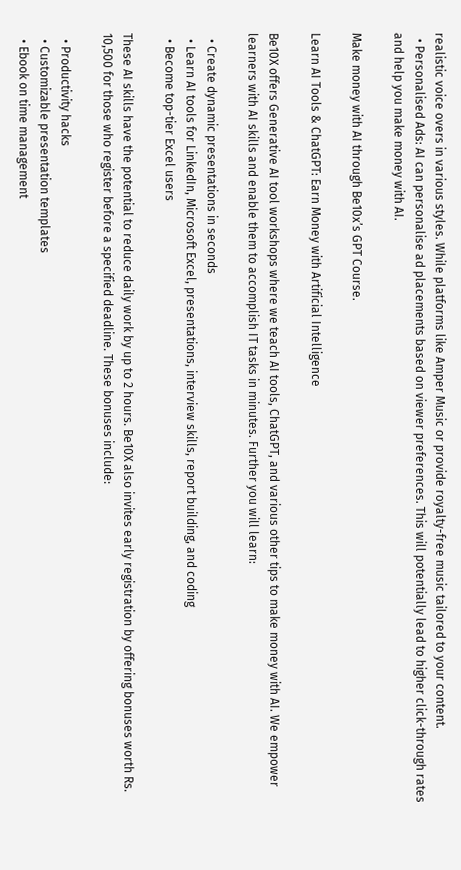realistic voice overs in various styles. While platforms like Amper Music or provide royalty-free music tailored to your content.
  • Personalised Ads: AI can personalise ad placements based on viewer preferences. This will potentially lead to higher click-through rates and help you make money with AI.

Make money with AI through Be10x’s GPT Course.

Learn AI Tools & ChatGPT: Earn Money with Artificial Intelligence

Be10X offers Generative AI tool workshops where we teach AI tools, ChatGPT, and various other tips to make money with AI. We empower learners with AI skills and enable them to accomplish IT tasks in minutes. Further you will learn:

  • Create dynamic presentations in seconds
  • Learn AI tools for LinkedIn, Microsoft Excel, presentations, interview skills, report building, and coding
  • Become top-tier Excel users

These AI skills have the potential to reduce daily work by up to 2 hours. Be10X also invites early registration by offering bonuses worth Rs. 10,500 for those who register before a specified deadline. These bonuses include:

  • Productivity hacks
  • Customizable presentation templates
  • Ebook on time management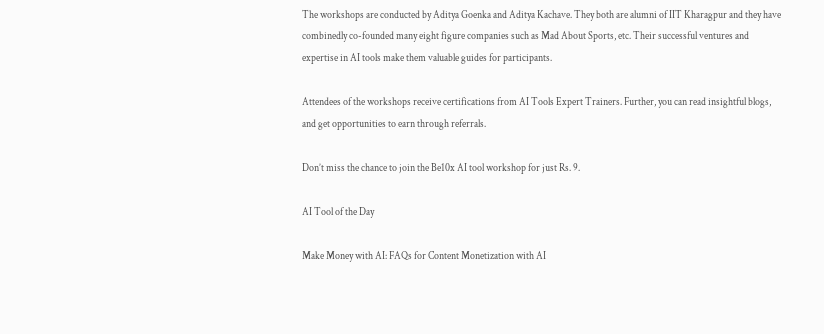The workshops are conducted by Aditya Goenka and Aditya Kachave. They both are alumni of IIT Kharagpur and they have combinedly co-founded many eight figure companies such as Mad About Sports, etc. Their successful ventures and expertise in AI tools make them valuable guides for participants.

Attendees of the workshops receive certifications from AI Tools Expert Trainers. Further, you can read insightful blogs, and get opportunities to earn through referrals.

Don’t miss the chance to join the Be10x AI tool workshop for just Rs. 9.

AI Tool of the Day

Make Money with AI: FAQs for Content Monetization with AI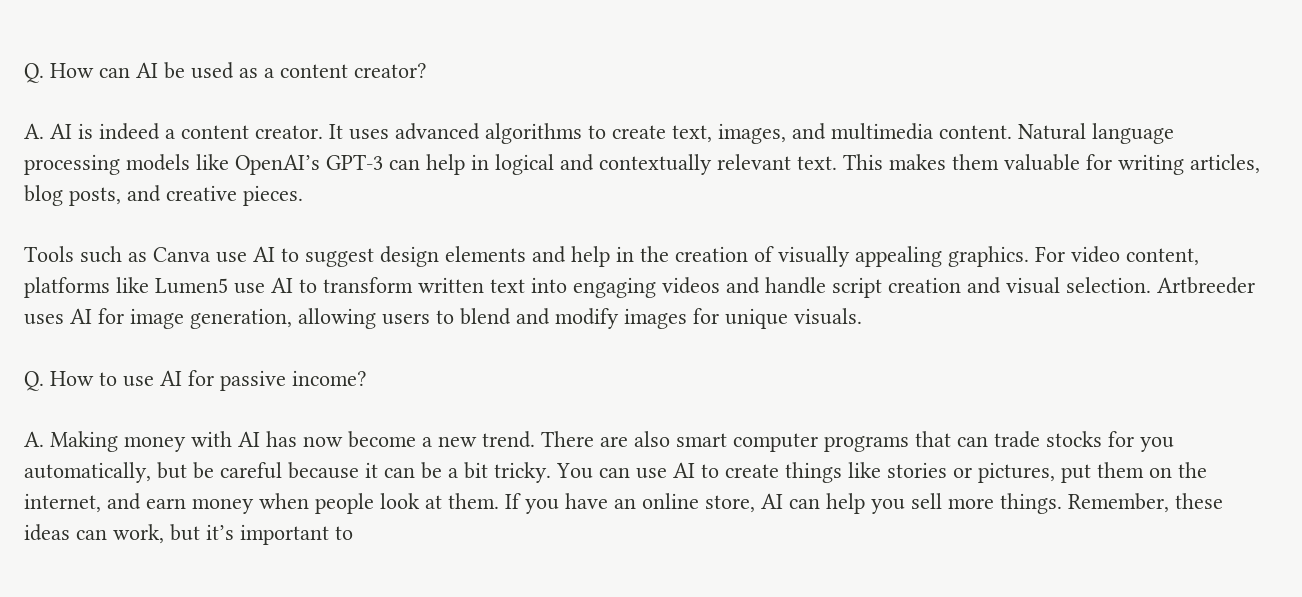Q. How can AI be used as a content creator?

A. AI is indeed a content creator. It uses advanced algorithms to create text, images, and multimedia content. Natural language processing models like OpenAI’s GPT-3 can help in logical and contextually relevant text. This makes them valuable for writing articles, blog posts, and creative pieces.

Tools such as Canva use AI to suggest design elements and help in the creation of visually appealing graphics. For video content, platforms like Lumen5 use AI to transform written text into engaging videos and handle script creation and visual selection. Artbreeder uses AI for image generation, allowing users to blend and modify images for unique visuals.

Q. How to use AI for passive income?

A. Making money with AI has now become a new trend. There are also smart computer programs that can trade stocks for you automatically, but be careful because it can be a bit tricky. You can use AI to create things like stories or pictures, put them on the internet, and earn money when people look at them. If you have an online store, AI can help you sell more things. Remember, these ideas can work, but it’s important to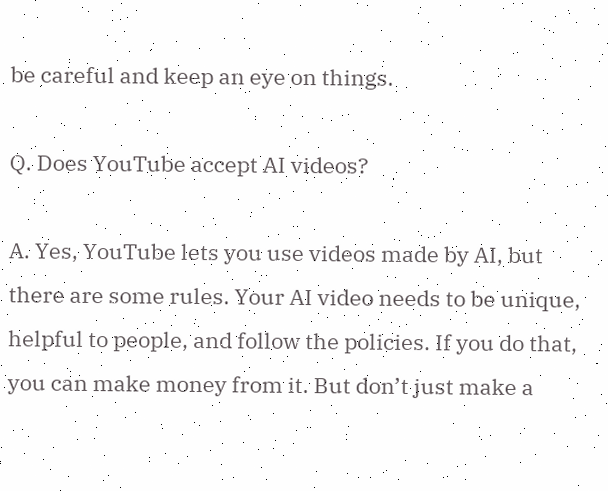be careful and keep an eye on things.

Q. Does YouTube accept AI videos?

A. Yes, YouTube lets you use videos made by AI, but there are some rules. Your AI video needs to be unique, helpful to people, and follow the policies. If you do that, you can make money from it. But don’t just make a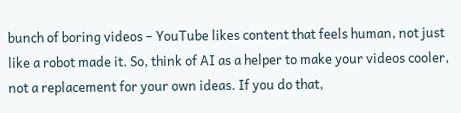bunch of boring videos – YouTube likes content that feels human, not just like a robot made it. So, think of AI as a helper to make your videos cooler, not a replacement for your own ideas. If you do that,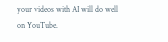your videos with AI will do well on YouTube.